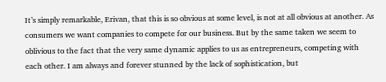It’s simply remarkable, Erivan, that this is so obvious at some level, is not at all obvious at another. As consumers we want companies to compete for our business. But by the same taken we seem to oblivious to the fact that the very same dynamic applies to us as entrepreneurs, competing with each other. I am always and forever stunned by the lack of sophistication, but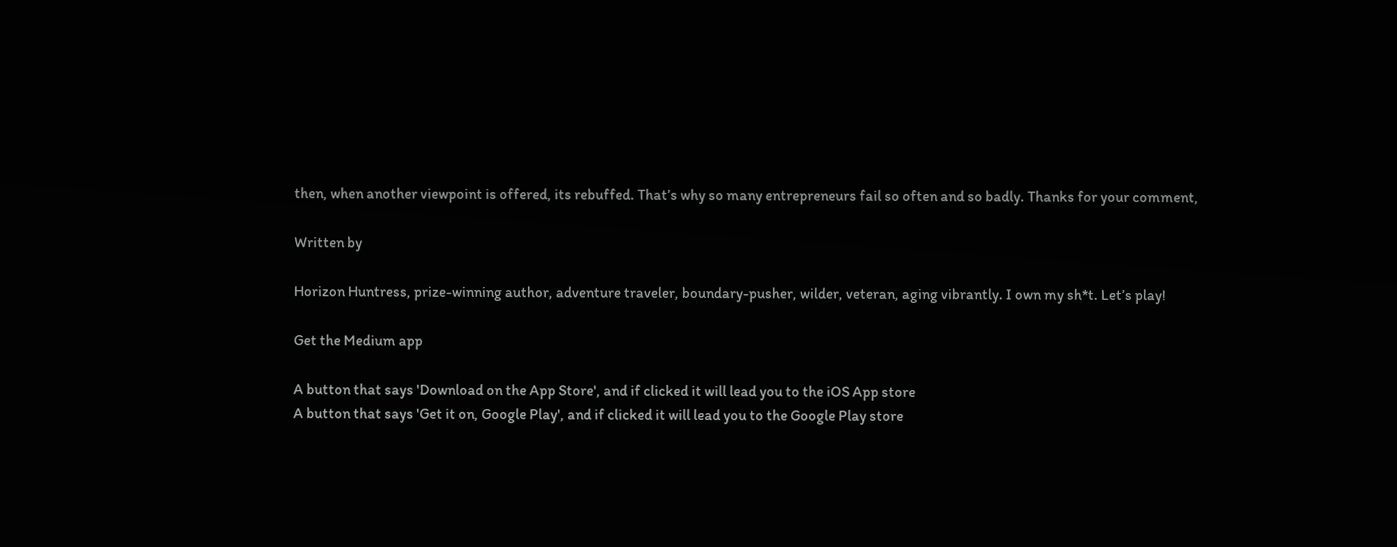then, when another viewpoint is offered, its rebuffed. That’s why so many entrepreneurs fail so often and so badly. Thanks for your comment,

Written by

Horizon Huntress, prize-winning author, adventure traveler, boundary-pusher, wilder, veteran, aging vibrantly. I own my sh*t. Let’s play!

Get the Medium app

A button that says 'Download on the App Store', and if clicked it will lead you to the iOS App store
A button that says 'Get it on, Google Play', and if clicked it will lead you to the Google Play store